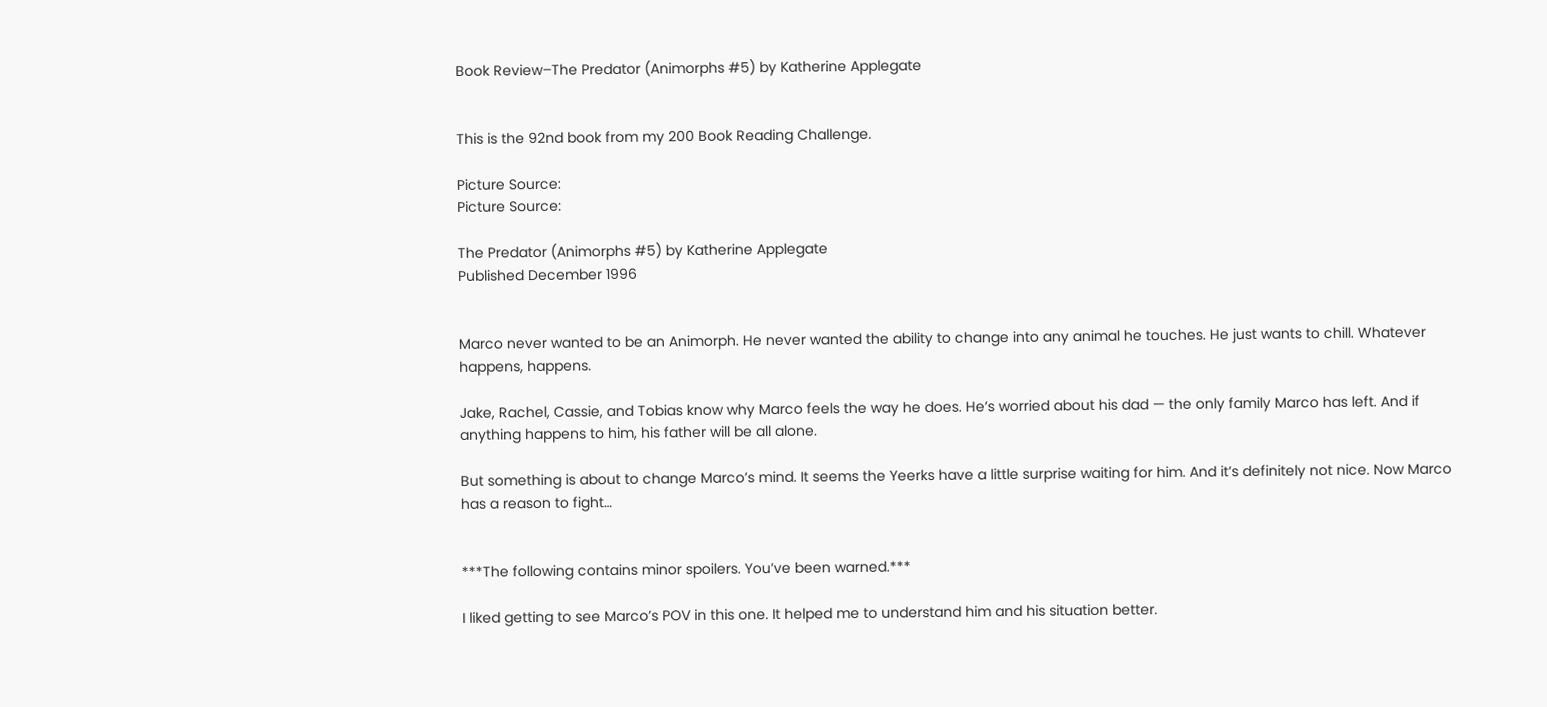Book Review–The Predator (Animorphs #5) by Katherine Applegate


This is the 92nd book from my 200 Book Reading Challenge.

Picture Source:
Picture Source:

The Predator (Animorphs #5) by Katherine Applegate
Published December 1996


Marco never wanted to be an Animorph. He never wanted the ability to change into any animal he touches. He just wants to chill. Whatever happens, happens.

Jake, Rachel, Cassie, and Tobias know why Marco feels the way he does. He’s worried about his dad — the only family Marco has left. And if anything happens to him, his father will be all alone.

But something is about to change Marco’s mind. It seems the Yeerks have a little surprise waiting for him. And it’s definitely not nice. Now Marco has a reason to fight…


***The following contains minor spoilers. You’ve been warned.***

I liked getting to see Marco’s POV in this one. It helped me to understand him and his situation better.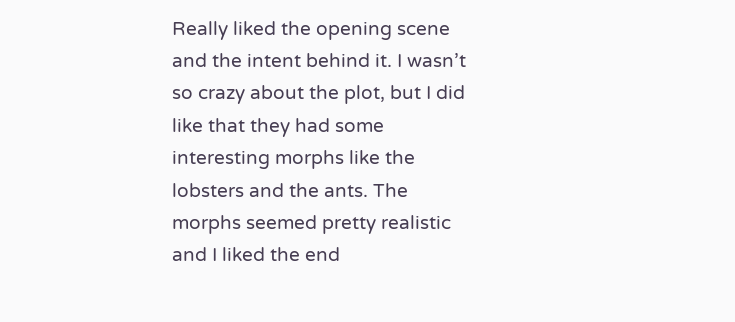Really liked the opening scene and the intent behind it. I wasn’t so crazy about the plot, but I did like that they had some interesting morphs like the lobsters and the ants. The morphs seemed pretty realistic and I liked the end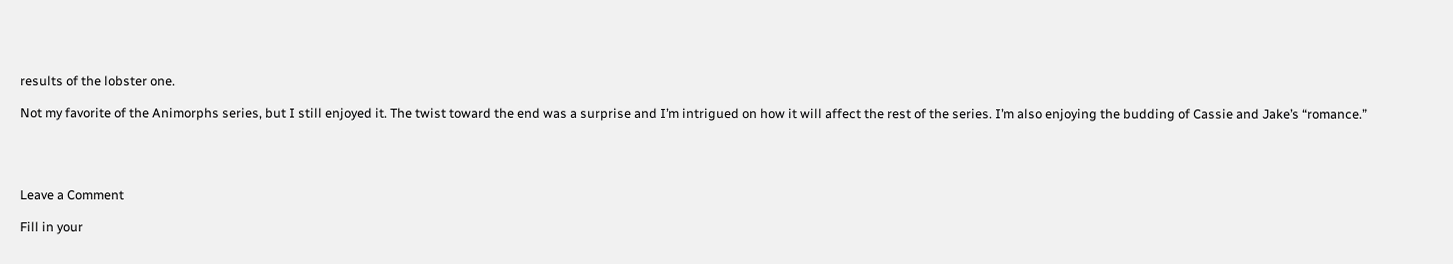results of the lobster one.

Not my favorite of the Animorphs series, but I still enjoyed it. The twist toward the end was a surprise and I’m intrigued on how it will affect the rest of the series. I’m also enjoying the budding of Cassie and Jake’s “romance.”




Leave a Comment

Fill in your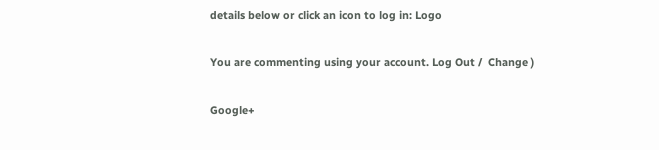details below or click an icon to log in: Logo

You are commenting using your account. Log Out /  Change )

Google+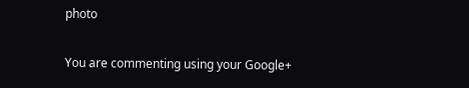photo

You are commenting using your Google+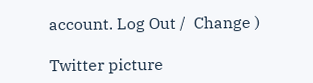account. Log Out /  Change )

Twitter picture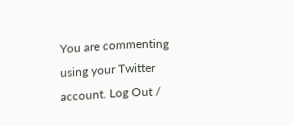You are commenting using your Twitter account. Log Out /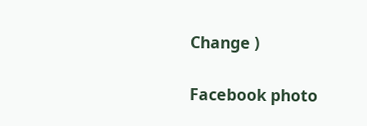Change )

Facebook photo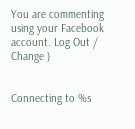You are commenting using your Facebook account. Log Out /  Change )


Connecting to %s